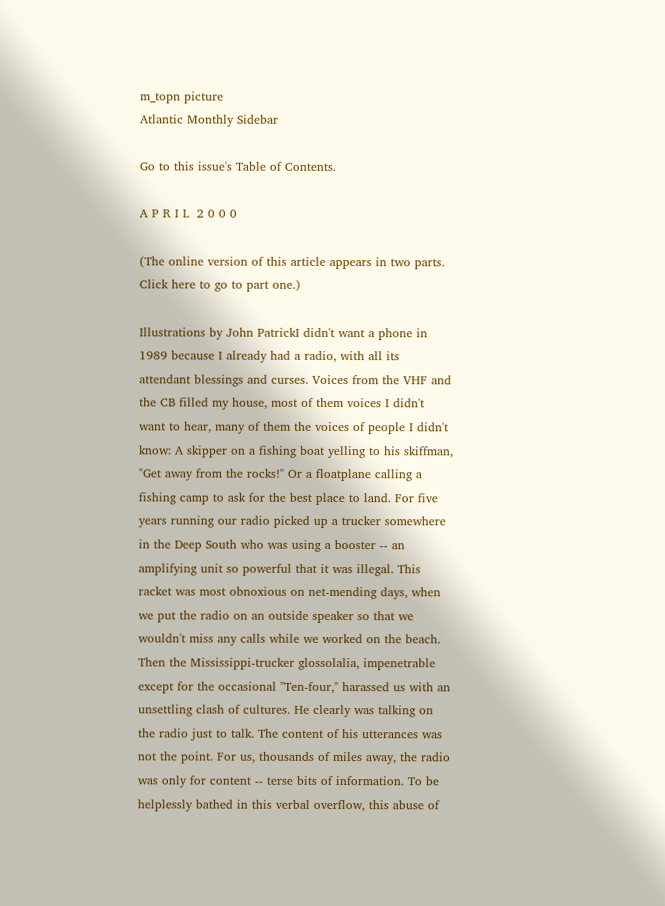m_topn picture
Atlantic Monthly Sidebar

Go to this issue's Table of Contents.

A P R I L  2 0 0 0

(The online version of this article appears in two parts. Click here to go to part one.)

Illustrations by John PatrickI didn't want a phone in 1989 because I already had a radio, with all its attendant blessings and curses. Voices from the VHF and the CB filled my house, most of them voices I didn't want to hear, many of them the voices of people I didn't know: A skipper on a fishing boat yelling to his skiffman, "Get away from the rocks!" Or a floatplane calling a fishing camp to ask for the best place to land. For five years running our radio picked up a trucker somewhere in the Deep South who was using a booster -- an amplifying unit so powerful that it was illegal. This racket was most obnoxious on net-mending days, when we put the radio on an outside speaker so that we wouldn't miss any calls while we worked on the beach. Then the Mississippi-trucker glossolalia, impenetrable except for the occasional "Ten-four," harassed us with an unsettling clash of cultures. He clearly was talking on the radio just to talk. The content of his utterances was not the point. For us, thousands of miles away, the radio was only for content -- terse bits of information. To be helplessly bathed in this verbal overflow, this abuse of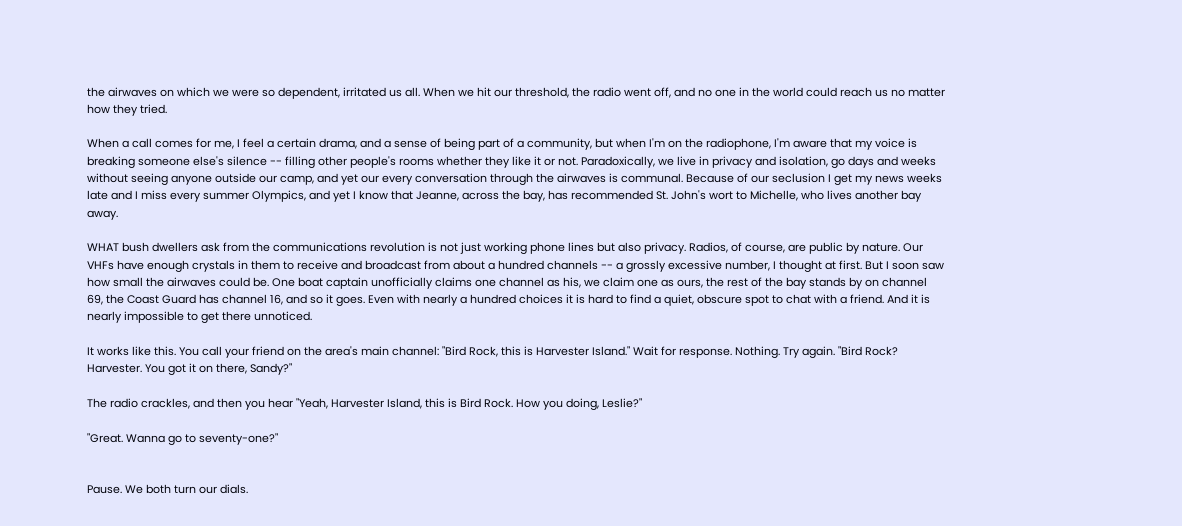the airwaves on which we were so dependent, irritated us all. When we hit our threshold, the radio went off, and no one in the world could reach us no matter how they tried.

When a call comes for me, I feel a certain drama, and a sense of being part of a community, but when I'm on the radiophone, I'm aware that my voice is breaking someone else's silence -- filling other people's rooms whether they like it or not. Paradoxically, we live in privacy and isolation, go days and weeks without seeing anyone outside our camp, and yet our every conversation through the airwaves is communal. Because of our seclusion I get my news weeks late and I miss every summer Olympics, and yet I know that Jeanne, across the bay, has recommended St. John's wort to Michelle, who lives another bay away.

WHAT bush dwellers ask from the communications revolution is not just working phone lines but also privacy. Radios, of course, are public by nature. Our VHFs have enough crystals in them to receive and broadcast from about a hundred channels -- a grossly excessive number, I thought at first. But I soon saw how small the airwaves could be. One boat captain unofficially claims one channel as his, we claim one as ours, the rest of the bay stands by on channel 69, the Coast Guard has channel 16, and so it goes. Even with nearly a hundred choices it is hard to find a quiet, obscure spot to chat with a friend. And it is nearly impossible to get there unnoticed.

It works like this. You call your friend on the area's main channel: "Bird Rock, this is Harvester Island." Wait for response. Nothing. Try again. "Bird Rock? Harvester. You got it on there, Sandy?"

The radio crackles, and then you hear "Yeah, Harvester Island, this is Bird Rock. How you doing, Leslie?"

"Great. Wanna go to seventy-one?"


Pause. We both turn our dials.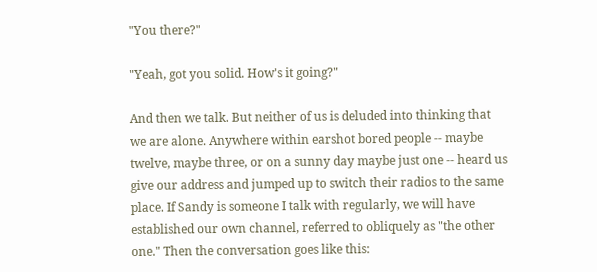"You there?"

"Yeah, got you solid. How's it going?"

And then we talk. But neither of us is deluded into thinking that we are alone. Anywhere within earshot bored people -- maybe twelve, maybe three, or on a sunny day maybe just one -- heard us give our address and jumped up to switch their radios to the same place. If Sandy is someone I talk with regularly, we will have established our own channel, referred to obliquely as "the other one." Then the conversation goes like this: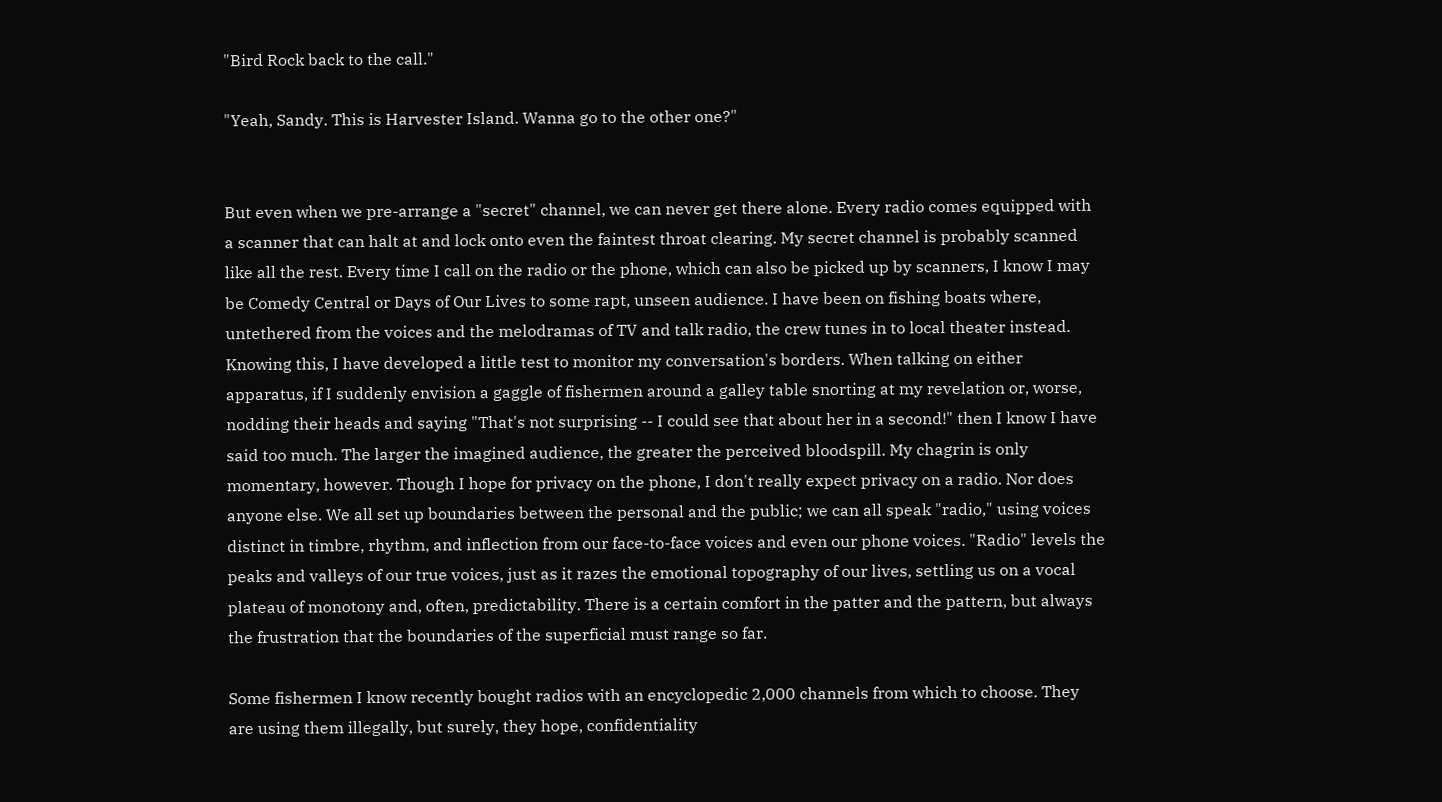"Bird Rock back to the call."

"Yeah, Sandy. This is Harvester Island. Wanna go to the other one?"


But even when we pre-arrange a "secret" channel, we can never get there alone. Every radio comes equipped with a scanner that can halt at and lock onto even the faintest throat clearing. My secret channel is probably scanned like all the rest. Every time I call on the radio or the phone, which can also be picked up by scanners, I know I may be Comedy Central or Days of Our Lives to some rapt, unseen audience. I have been on fishing boats where, untethered from the voices and the melodramas of TV and talk radio, the crew tunes in to local theater instead. Knowing this, I have developed a little test to monitor my conversation's borders. When talking on either apparatus, if I suddenly envision a gaggle of fishermen around a galley table snorting at my revelation or, worse, nodding their heads and saying "That's not surprising -- I could see that about her in a second!" then I know I have said too much. The larger the imagined audience, the greater the perceived bloodspill. My chagrin is only momentary, however. Though I hope for privacy on the phone, I don't really expect privacy on a radio. Nor does anyone else. We all set up boundaries between the personal and the public; we can all speak "radio," using voices distinct in timbre, rhythm, and inflection from our face-to-face voices and even our phone voices. "Radio" levels the peaks and valleys of our true voices, just as it razes the emotional topography of our lives, settling us on a vocal plateau of monotony and, often, predictability. There is a certain comfort in the patter and the pattern, but always the frustration that the boundaries of the superficial must range so far.

Some fishermen I know recently bought radios with an encyclopedic 2,000 channels from which to choose. They are using them illegally, but surely, they hope, confidentiality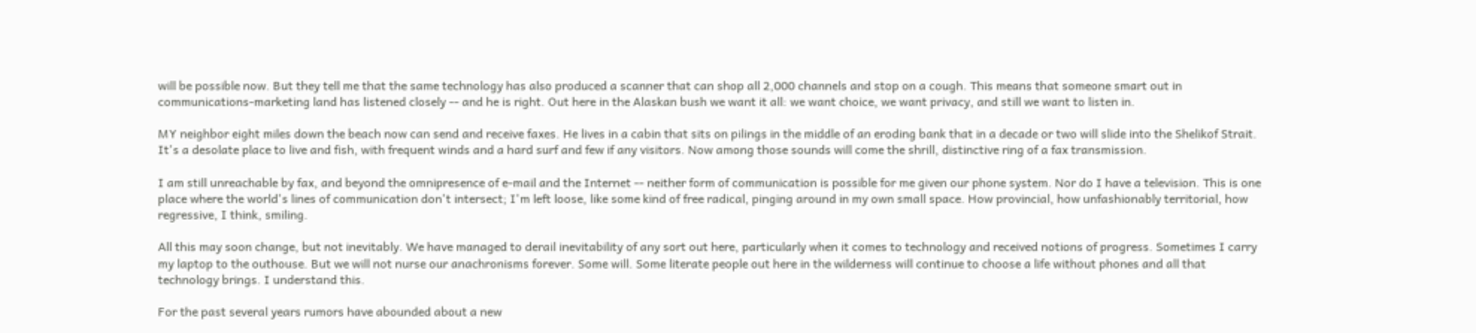will be possible now. But they tell me that the same technology has also produced a scanner that can shop all 2,000 channels and stop on a cough. This means that someone smart out in communications-marketing land has listened closely -- and he is right. Out here in the Alaskan bush we want it all: we want choice, we want privacy, and still we want to listen in.

MY neighbor eight miles down the beach now can send and receive faxes. He lives in a cabin that sits on pilings in the middle of an eroding bank that in a decade or two will slide into the Shelikof Strait. It's a desolate place to live and fish, with frequent winds and a hard surf and few if any visitors. Now among those sounds will come the shrill, distinctive ring of a fax transmission.

I am still unreachable by fax, and beyond the omnipresence of e-mail and the Internet -- neither form of communication is possible for me given our phone system. Nor do I have a television. This is one place where the world's lines of communication don't intersect; I'm left loose, like some kind of free radical, pinging around in my own small space. How provincial, how unfashionably territorial, how regressive, I think, smiling.

All this may soon change, but not inevitably. We have managed to derail inevitability of any sort out here, particularly when it comes to technology and received notions of progress. Sometimes I carry my laptop to the outhouse. But we will not nurse our anachronisms forever. Some will. Some literate people out here in the wilderness will continue to choose a life without phones and all that technology brings. I understand this.

For the past several years rumors have abounded about a new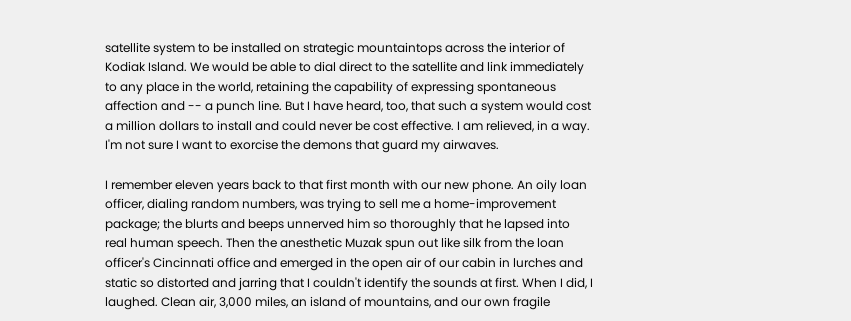satellite system to be installed on strategic mountaintops across the interior of Kodiak Island. We would be able to dial direct to the satellite and link immediately to any place in the world, retaining the capability of expressing spontaneous affection and -- a punch line. But I have heard, too, that such a system would cost a million dollars to install and could never be cost effective. I am relieved, in a way. I'm not sure I want to exorcise the demons that guard my airwaves.

I remember eleven years back to that first month with our new phone. An oily loan officer, dialing random numbers, was trying to sell me a home-improvement package; the blurts and beeps unnerved him so thoroughly that he lapsed into real human speech. Then the anesthetic Muzak spun out like silk from the loan officer's Cincinnati office and emerged in the open air of our cabin in lurches and static so distorted and jarring that I couldn't identify the sounds at first. When I did, I laughed. Clean air, 3,000 miles, an island of mountains, and our own fragile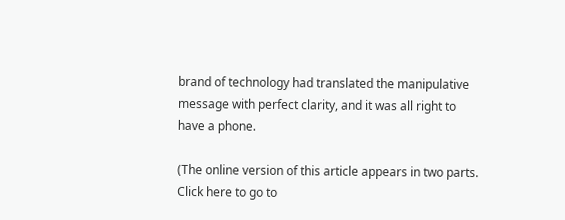brand of technology had translated the manipulative message with perfect clarity, and it was all right to have a phone.

(The online version of this article appears in two parts. Click here to go to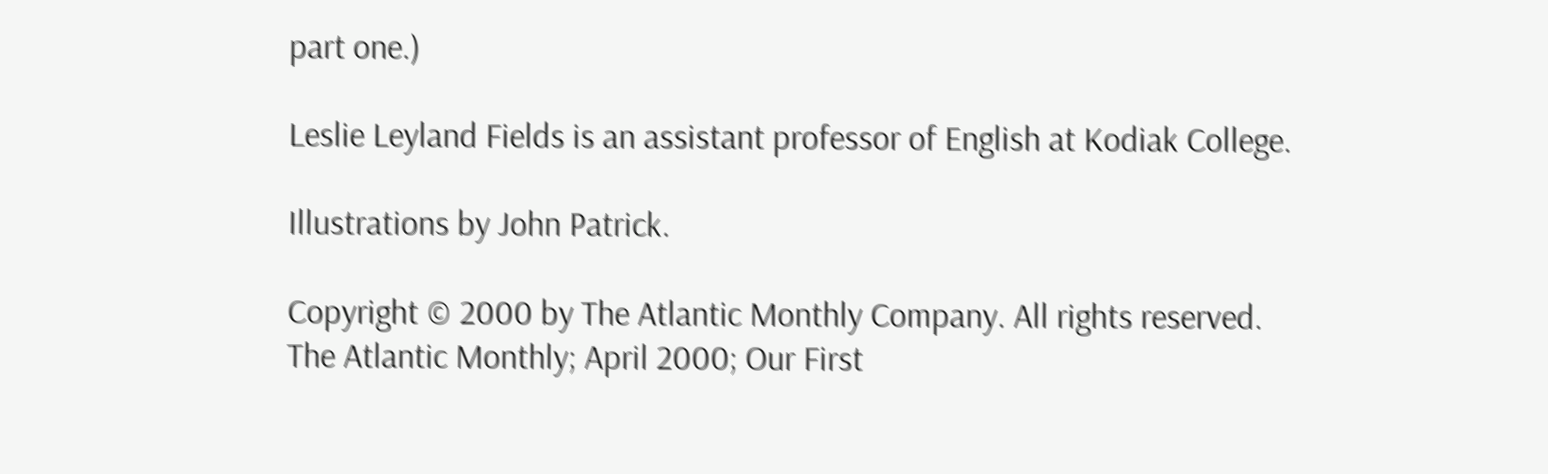part one.)

Leslie Leyland Fields is an assistant professor of English at Kodiak College.

Illustrations by John Patrick.

Copyright © 2000 by The Atlantic Monthly Company. All rights reserved.
The Atlantic Monthly; April 2000; Our First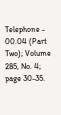Telephone - 00.04 (Part Two); Volume 285, No. 4; page 30-35.